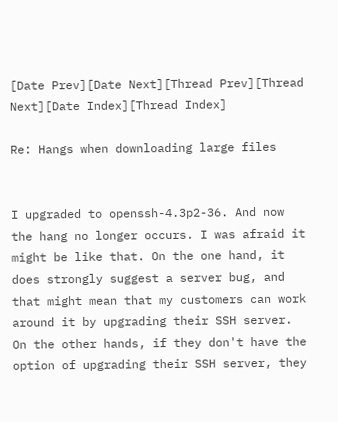[Date Prev][Date Next][Thread Prev][Thread Next][Date Index][Thread Index]

Re: Hangs when downloading large files


I upgraded to openssh-4.3p2-36. And now the hang no longer occurs. I was afraid it might be like that. On the one hand, it does strongly suggest a server bug, and that might mean that my customers can work around it by upgrading their SSH server. On the other hands, if they don't have the option of upgrading their SSH server, they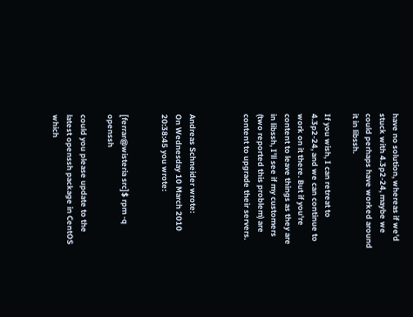have no solution, whereas if we'd stuck with 4.3p2-24, maybe we could perhaps have worked around it in libssh.

If you wish, I can retreat to 4.3p2-24, and we can continue to work on it there. But if you're content to leave things as they are in libssh, I'll see if my customers (two reported this problem) are content to upgrade their servers.



Andreas Schneider wrote:
On Wednesday 10 March 2010 20:38:45 you wrote:


[ferrar@wisteria src]$ rpm -q openssh

could you please update to the latest openssh package in CentOS which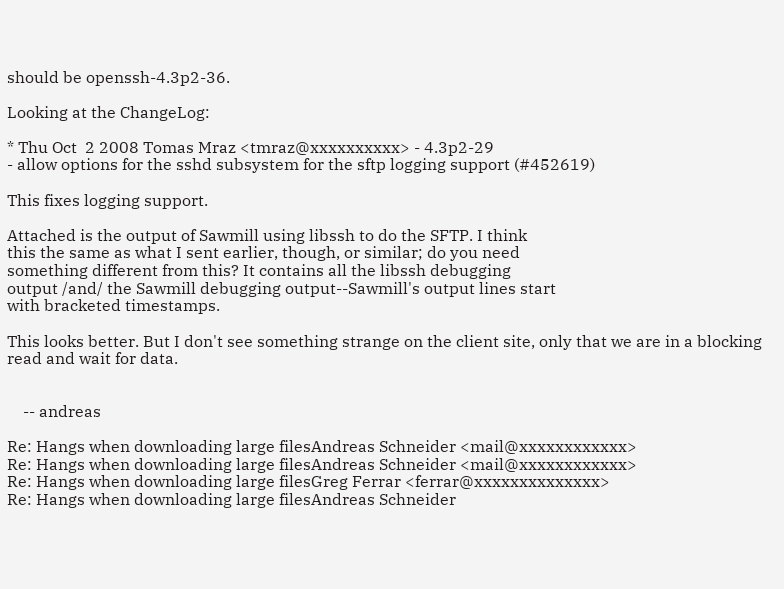should be openssh-4.3p2-36.

Looking at the ChangeLog:

* Thu Oct  2 2008 Tomas Mraz <tmraz@xxxxxxxxxx> - 4.3p2-29
- allow options for the sshd subsystem for the sftp logging support (#452619)

This fixes logging support.

Attached is the output of Sawmill using libssh to do the SFTP. I think
this the same as what I sent earlier, though, or similar; do you need
something different from this? It contains all the libssh debugging
output /and/ the Sawmill debugging output--Sawmill's output lines start
with bracketed timestamps.

This looks better. But I don't see something strange on the client site, only that we are in a blocking read and wait for data.


    -- andreas

Re: Hangs when downloading large filesAndreas Schneider <mail@xxxxxxxxxxxx>
Re: Hangs when downloading large filesAndreas Schneider <mail@xxxxxxxxxxxx>
Re: Hangs when downloading large filesGreg Ferrar <ferrar@xxxxxxxxxxxxxx>
Re: Hangs when downloading large filesAndreas Schneider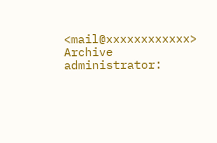<mail@xxxxxxxxxxxx>
Archive administrator: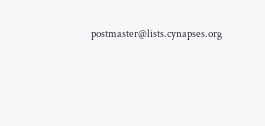postmaster@lists.cynapses.org